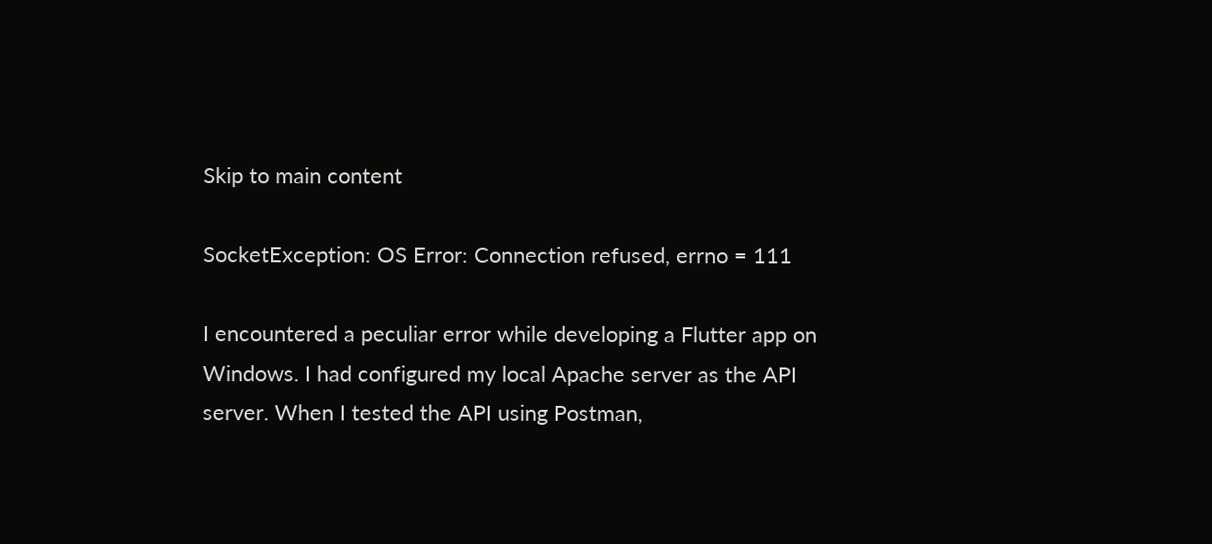Skip to main content

SocketException: OS Error: Connection refused, errno = 111

I encountered a peculiar error while developing a Flutter app on Windows. I had configured my local Apache server as the API server. When I tested the API using Postman,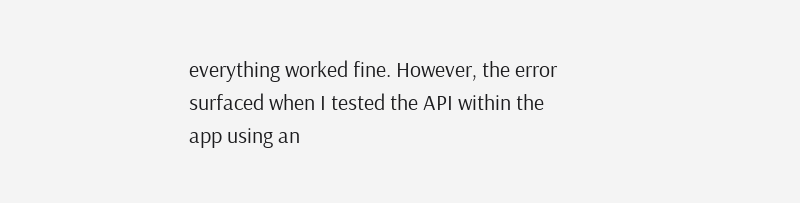everything worked fine. However, the error surfaced when I tested the API within the app using an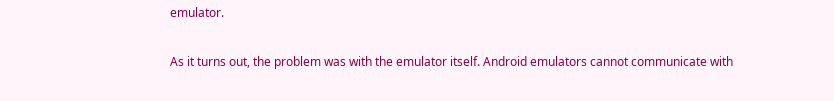emulator.

As it turns out, the problem was with the emulator itself. Android emulators cannot communicate with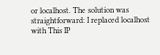or localhost. The solution was straightforward: I replaced localhost with This IP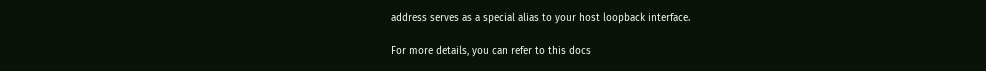address serves as a special alias to your host loopback interface.

For more details, you can refer to this docs